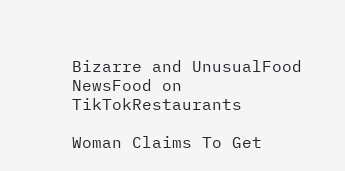Bizarre and UnusualFood NewsFood on TikTokRestaurants

Woman Claims To Get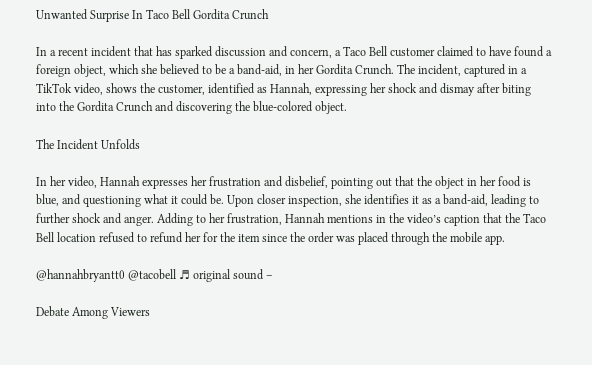Unwanted Surprise In Taco Bell Gordita Crunch

In a recent incident that has sparked discussion and concern, a Taco Bell customer claimed to have found a foreign object, which she believed to be a band-aid, in her Gordita Crunch. The incident, captured in a TikTok video, shows the customer, identified as Hannah, expressing her shock and dismay after biting into the Gordita Crunch and discovering the blue-colored object.

The Incident Unfolds

In her video, Hannah expresses her frustration and disbelief, pointing out that the object in her food is blue, and questioning what it could be. Upon closer inspection, she identifies it as a band-aid, leading to further shock and anger. Adding to her frustration, Hannah mentions in the video’s caption that the Taco Bell location refused to refund her for the item since the order was placed through the mobile app.

@hannahbryantt0 @tacobell ♬ original sound –

Debate Among Viewers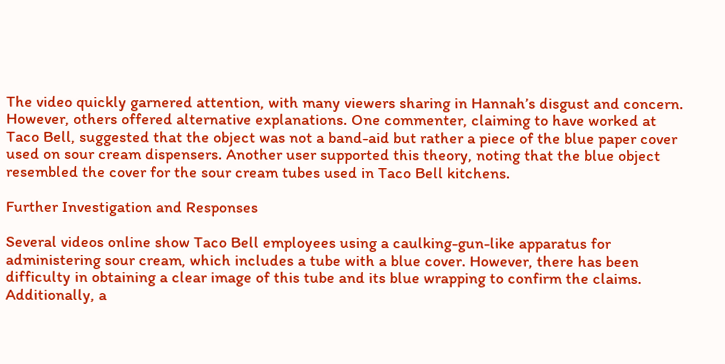The video quickly garnered attention, with many viewers sharing in Hannah’s disgust and concern. However, others offered alternative explanations. One commenter, claiming to have worked at Taco Bell, suggested that the object was not a band-aid but rather a piece of the blue paper cover used on sour cream dispensers. Another user supported this theory, noting that the blue object resembled the cover for the sour cream tubes used in Taco Bell kitchens.

Further Investigation and Responses

Several videos online show Taco Bell employees using a caulking-gun-like apparatus for administering sour cream, which includes a tube with a blue cover. However, there has been difficulty in obtaining a clear image of this tube and its blue wrapping to confirm the claims. Additionally, a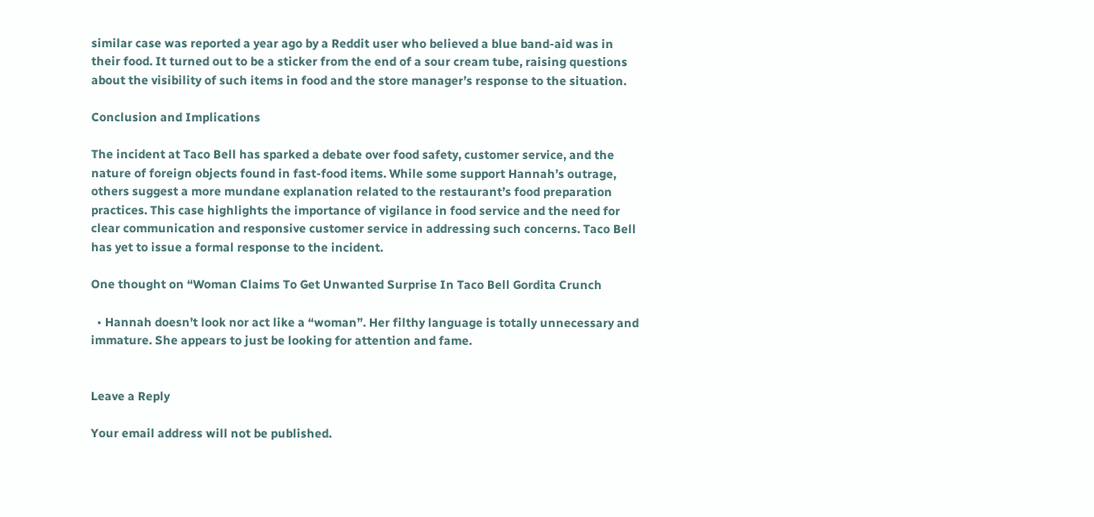similar case was reported a year ago by a Reddit user who believed a blue band-aid was in their food. It turned out to be a sticker from the end of a sour cream tube, raising questions about the visibility of such items in food and the store manager’s response to the situation.

Conclusion and Implications

The incident at Taco Bell has sparked a debate over food safety, customer service, and the nature of foreign objects found in fast-food items. While some support Hannah’s outrage, others suggest a more mundane explanation related to the restaurant’s food preparation practices. This case highlights the importance of vigilance in food service and the need for clear communication and responsive customer service in addressing such concerns. Taco Bell has yet to issue a formal response to the incident.

One thought on “Woman Claims To Get Unwanted Surprise In Taco Bell Gordita Crunch

  • Hannah doesn’t look nor act like a “woman”. Her filthy language is totally unnecessary and immature. She appears to just be looking for attention and fame.


Leave a Reply

Your email address will not be published.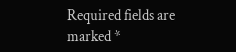Required fields are marked *